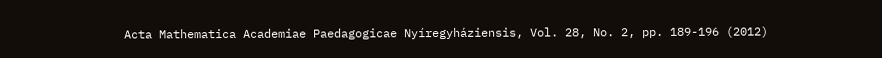Acta Mathematica Academiae Paedagogicae Nyíregyháziensis, Vol. 28, No. 2, pp. 189-196 (2012)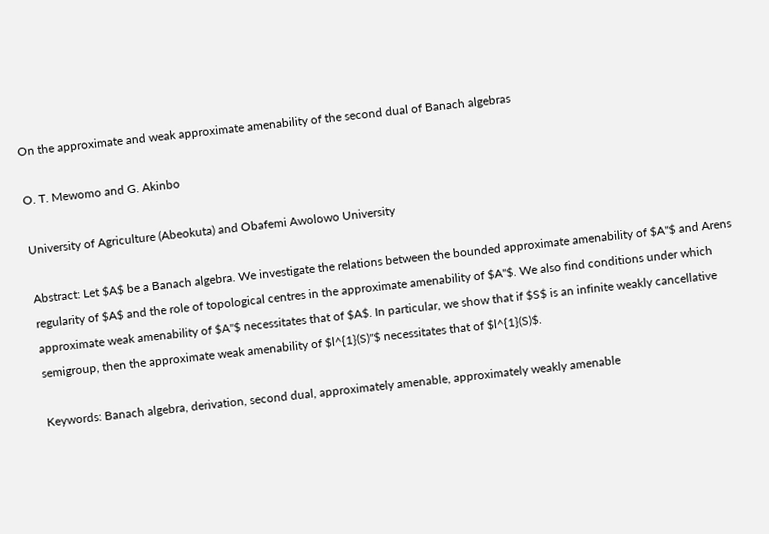On the approximate and weak approximate amenability of the second dual of Banach algebras

O. T. Mewomo and G. Akinbo

University of Agriculture (Abeokuta) and Obafemi Awolowo University

Abstract: Let $A$ be a Banach algebra. We investigate the relations between the bounded approximate amenability of $A"$ and Arens regularity of $A$ and the role of topological centres in the approximate amenability of $A"$. We also find conditions under which approximate weak amenability of $A"$ necessitates that of $A$. In particular, we show that if $S$ is an infinite weakly cancellative semigroup, then the approximate weak amenability of $l^{1}(S)"$ necessitates that of $l^{1}(S)$.

Keywords: Banach algebra, derivation, second dual, approximately amenable, approximately weakly amenable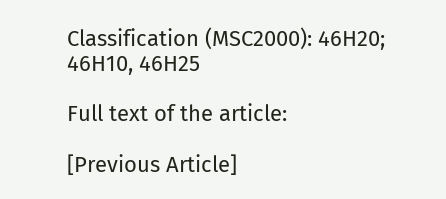Classification (MSC2000): 46H20; 46H10, 46H25

Full text of the article:

[Previous Article]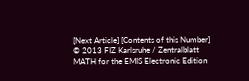[Next Article] [Contents of this Number]
© 2013 FIZ Karlsruhe / Zentralblatt MATH for the EMIS Electronic Edition